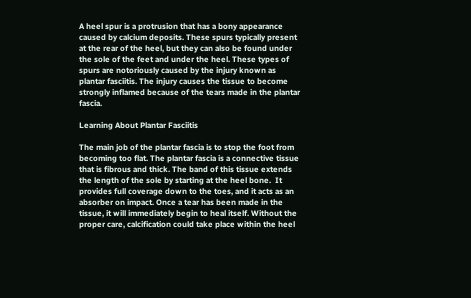A heel spur is a protrusion that has a bony appearance caused by calcium deposits. These spurs typically present at the rear of the heel, but they can also be found under the sole of the feet and under the heel. These types of spurs are notoriously caused by the injury known as plantar fasciitis. The injury causes the tissue to become strongly inflamed because of the tears made in the plantar fascia.

Learning About Plantar Fasciitis

The main job of the plantar fascia is to stop the foot from becoming too flat. The plantar fascia is a connective tissue that is fibrous and thick. The band of this tissue extends the length of the sole by starting at the heel bone.  It provides full coverage down to the toes, and it acts as an absorber on impact. Once a tear has been made in the tissue, it will immediately begin to heal itself. Without the proper care, calcification could take place within the heel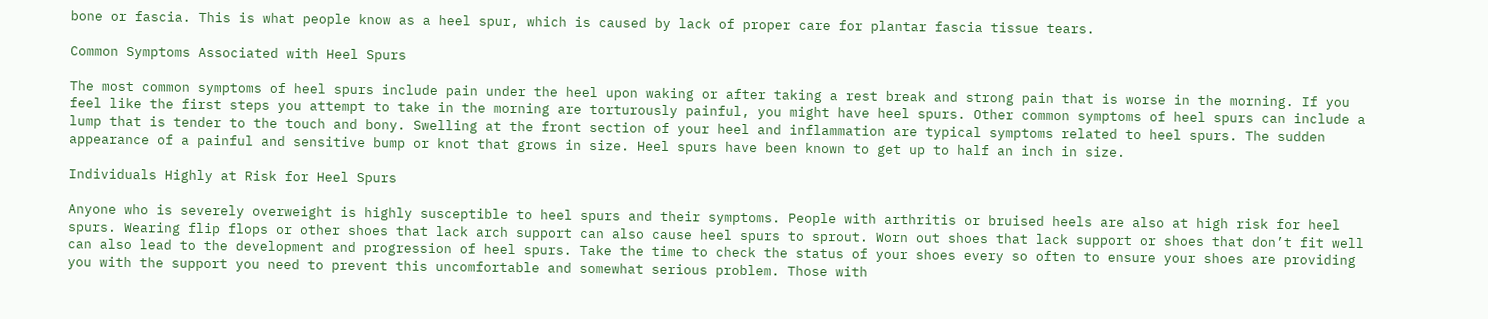bone or fascia. This is what people know as a heel spur, which is caused by lack of proper care for plantar fascia tissue tears.

Common Symptoms Associated with Heel Spurs

The most common symptoms of heel spurs include pain under the heel upon waking or after taking a rest break and strong pain that is worse in the morning. If you feel like the first steps you attempt to take in the morning are torturously painful, you might have heel spurs. Other common symptoms of heel spurs can include a lump that is tender to the touch and bony. Swelling at the front section of your heel and inflammation are typical symptoms related to heel spurs. The sudden appearance of a painful and sensitive bump or knot that grows in size. Heel spurs have been known to get up to half an inch in size.

Individuals Highly at Risk for Heel Spurs

Anyone who is severely overweight is highly susceptible to heel spurs and their symptoms. People with arthritis or bruised heels are also at high risk for heel spurs. Wearing flip flops or other shoes that lack arch support can also cause heel spurs to sprout. Worn out shoes that lack support or shoes that don’t fit well can also lead to the development and progression of heel spurs. Take the time to check the status of your shoes every so often to ensure your shoes are providing you with the support you need to prevent this uncomfortable and somewhat serious problem. Those with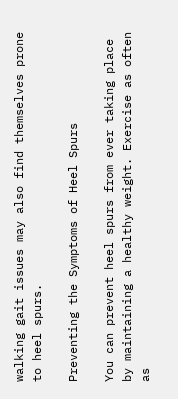walking gait issues may also find themselves prone to heel spurs.

Preventing the Symptoms of Heel Spurs

You can prevent heel spurs from ever taking place by maintaining a healthy weight. Exercise as often as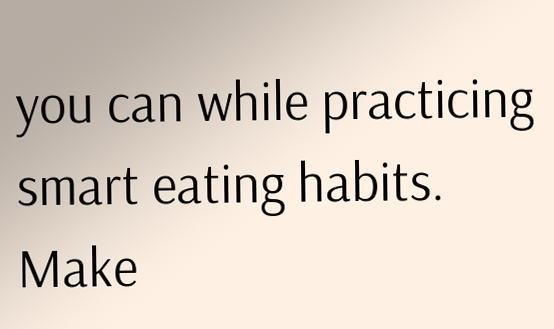you can while practicing smart eating habits. Make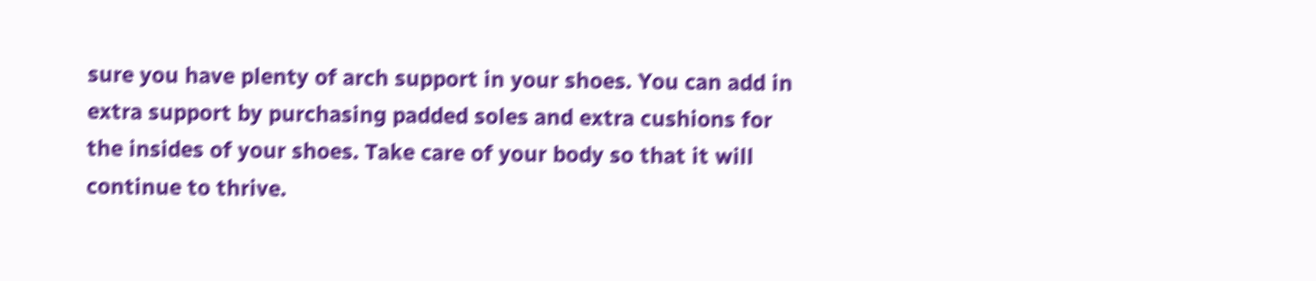sure you have plenty of arch support in your shoes. You can add in extra support by purchasing padded soles and extra cushions for the insides of your shoes. Take care of your body so that it will continue to thrive.